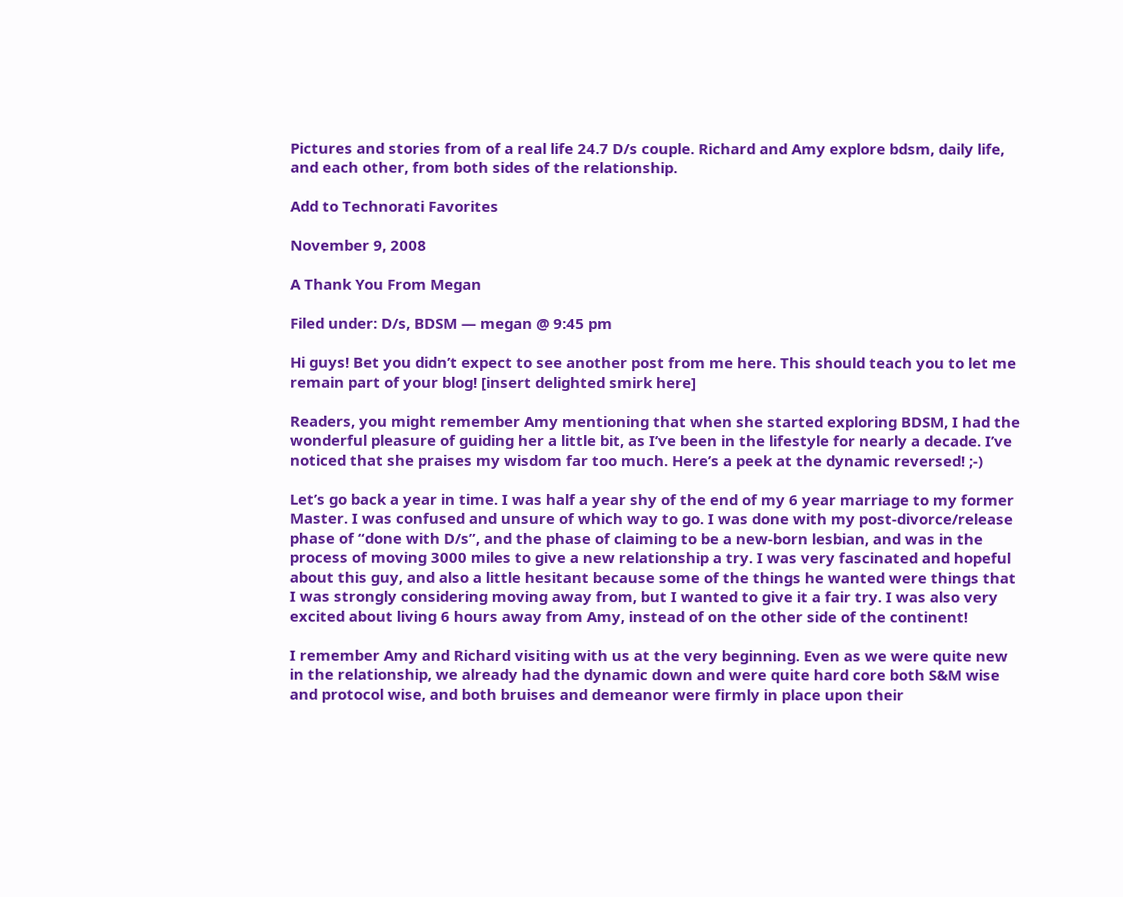Pictures and stories from of a real life 24.7 D/s couple. Richard and Amy explore bdsm, daily life, and each other, from both sides of the relationship.

Add to Technorati Favorites

November 9, 2008

A Thank You From Megan

Filed under: D/s, BDSM — megan @ 9:45 pm

Hi guys! Bet you didn’t expect to see another post from me here. This should teach you to let me remain part of your blog! [insert delighted smirk here]

Readers, you might remember Amy mentioning that when she started exploring BDSM, I had the wonderful pleasure of guiding her a little bit, as I’ve been in the lifestyle for nearly a decade. I’ve noticed that she praises my wisdom far too much. Here’s a peek at the dynamic reversed! ;-)

Let’s go back a year in time. I was half a year shy of the end of my 6 year marriage to my former Master. I was confused and unsure of which way to go. I was done with my post-divorce/release phase of “done with D/s”, and the phase of claiming to be a new-born lesbian, and was in the process of moving 3000 miles to give a new relationship a try. I was very fascinated and hopeful about this guy, and also a little hesitant because some of the things he wanted were things that I was strongly considering moving away from, but I wanted to give it a fair try. I was also very excited about living 6 hours away from Amy, instead of on the other side of the continent!

I remember Amy and Richard visiting with us at the very beginning. Even as we were quite new in the relationship, we already had the dynamic down and were quite hard core both S&M wise and protocol wise, and both bruises and demeanor were firmly in place upon their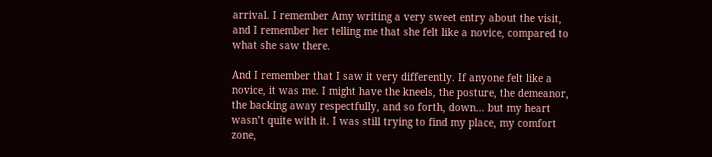arrival. I remember Amy writing a very sweet entry about the visit, and I remember her telling me that she felt like a novice, compared to what she saw there.

And I remember that I saw it very differently. If anyone felt like a novice, it was me. I might have the kneels, the posture, the demeanor, the backing away respectfully, and so forth, down… but my heart wasn’t quite with it. I was still trying to find my place, my comfort zone,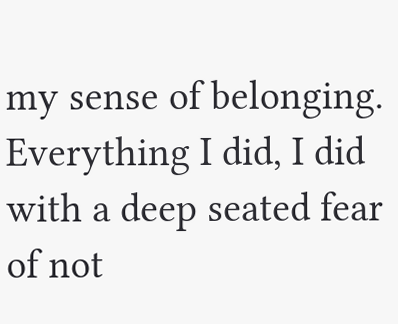my sense of belonging. Everything I did, I did with a deep seated fear of not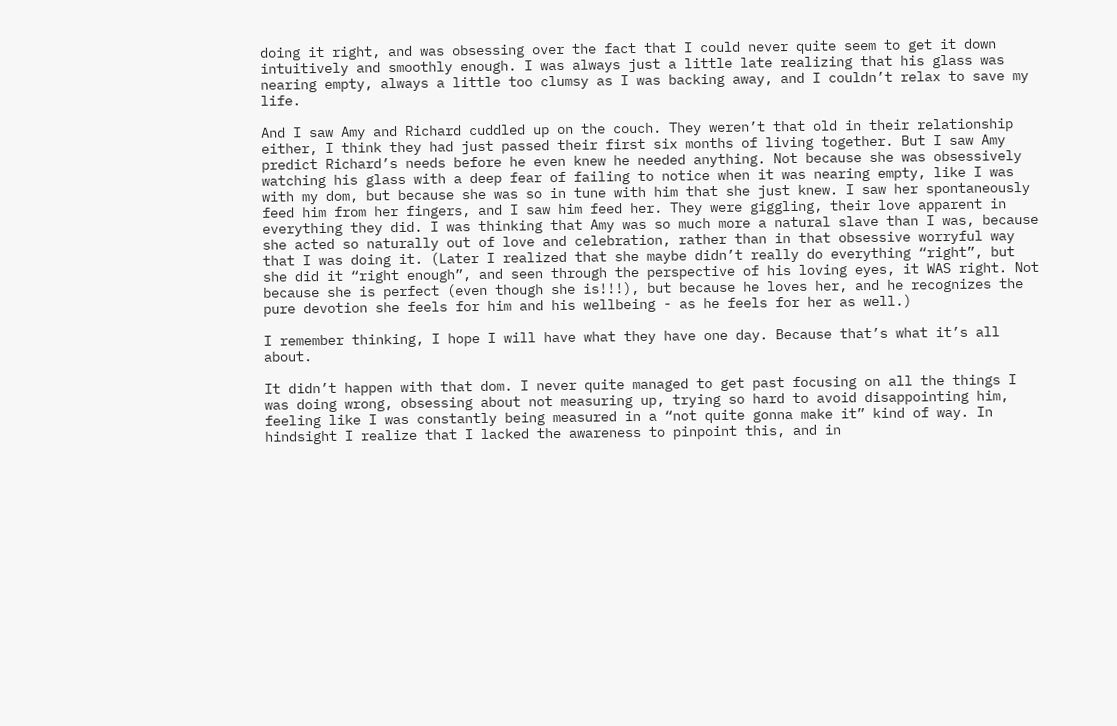doing it right, and was obsessing over the fact that I could never quite seem to get it down intuitively and smoothly enough. I was always just a little late realizing that his glass was nearing empty, always a little too clumsy as I was backing away, and I couldn’t relax to save my life.

And I saw Amy and Richard cuddled up on the couch. They weren’t that old in their relationship either, I think they had just passed their first six months of living together. But I saw Amy predict Richard’s needs before he even knew he needed anything. Not because she was obsessively watching his glass with a deep fear of failing to notice when it was nearing empty, like I was with my dom, but because she was so in tune with him that she just knew. I saw her spontaneously feed him from her fingers, and I saw him feed her. They were giggling, their love apparent in everything they did. I was thinking that Amy was so much more a natural slave than I was, because she acted so naturally out of love and celebration, rather than in that obsessive worryful way that I was doing it. (Later I realized that she maybe didn’t really do everything “right”, but she did it “right enough”, and seen through the perspective of his loving eyes, it WAS right. Not because she is perfect (even though she is!!!), but because he loves her, and he recognizes the pure devotion she feels for him and his wellbeing - as he feels for her as well.)

I remember thinking, I hope I will have what they have one day. Because that’s what it’s all about.

It didn’t happen with that dom. I never quite managed to get past focusing on all the things I was doing wrong, obsessing about not measuring up, trying so hard to avoid disappointing him, feeling like I was constantly being measured in a “not quite gonna make it” kind of way. In hindsight I realize that I lacked the awareness to pinpoint this, and in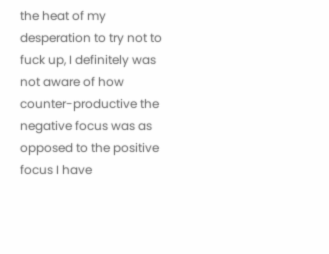the heat of my desperation to try not to fuck up, I definitely was not aware of how counter-productive the negative focus was as opposed to the positive focus I have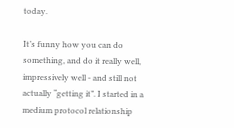today.

It’s funny how you can do something, and do it really well, impressively well - and still not actually “getting it”. I started in a medium protocol relationship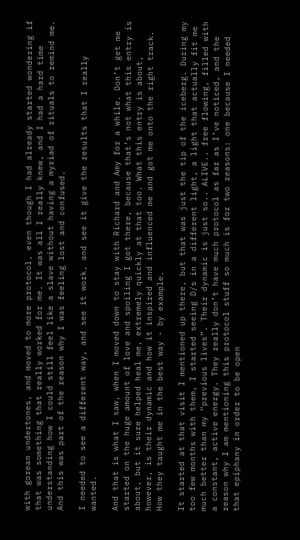with gorean undertones, and moved to more protocol, even though I had already started wondering if that was something that really worked for me. It was all I really knew, and I had a hard time understanding how I could still feel like a slave without having a myriad of rituals to remind me. And this was part of the reason why I was feeling lost and confused.

I needed to see a different way, and see it work, and see it give the results that I really wanted.

And that is what I saw, when I moved down to stay with Richard and Amy for a while. Don’t get me started on the huge amount of love and spoiling I got there, because that’s not what this entry is about, but it sure helped heal me, extremely quickly at that too. What this entry is about, however, is their dynamic and how it inspired and influenced me and got me onto the right track. How they taught me in the best way - by example.

It started at that visit I mentioned up there, but that was just the tip of the iceberg. During my too few months with them, I started seeing D/s in a different light, a light that actually fit me much better than my “previous lives”. Their dynamic is just so.. ALIVE.. free flowing, filled with a constant, active energy. They really don’t have much protocol as far as I’ve noticed, and the reason why I am mentioning this protocol stuff so much is for two reasons: one because I needed that epiphany in order to be open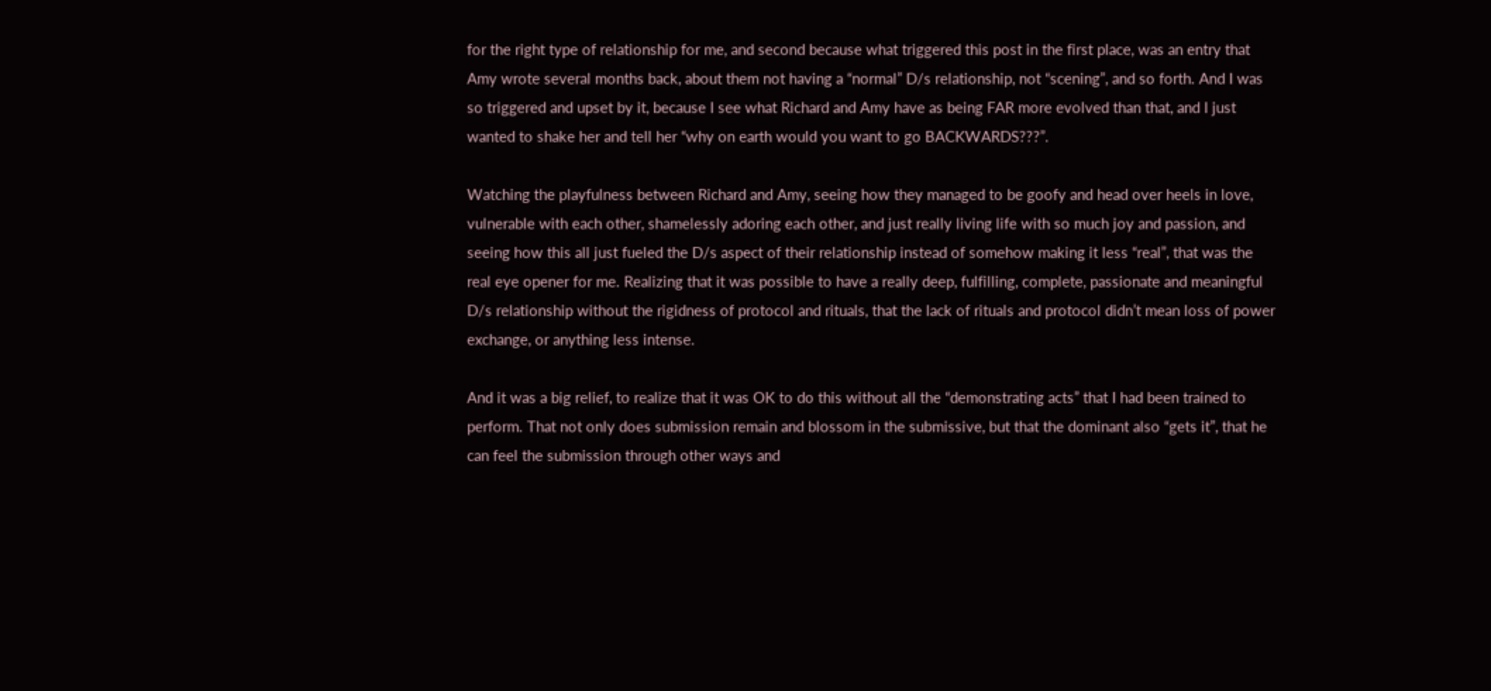for the right type of relationship for me, and second because what triggered this post in the first place, was an entry that Amy wrote several months back, about them not having a “normal” D/s relationship, not “scening”, and so forth. And I was so triggered and upset by it, because I see what Richard and Amy have as being FAR more evolved than that, and I just wanted to shake her and tell her “why on earth would you want to go BACKWARDS???”.

Watching the playfulness between Richard and Amy, seeing how they managed to be goofy and head over heels in love, vulnerable with each other, shamelessly adoring each other, and just really living life with so much joy and passion, and seeing how this all just fueled the D/s aspect of their relationship instead of somehow making it less “real”, that was the real eye opener for me. Realizing that it was possible to have a really deep, fulfilling, complete, passionate and meaningful D/s relationship without the rigidness of protocol and rituals, that the lack of rituals and protocol didn’t mean loss of power exchange, or anything less intense.

And it was a big relief, to realize that it was OK to do this without all the “demonstrating acts” that I had been trained to perform. That not only does submission remain and blossom in the submissive, but that the dominant also “gets it”, that he can feel the submission through other ways and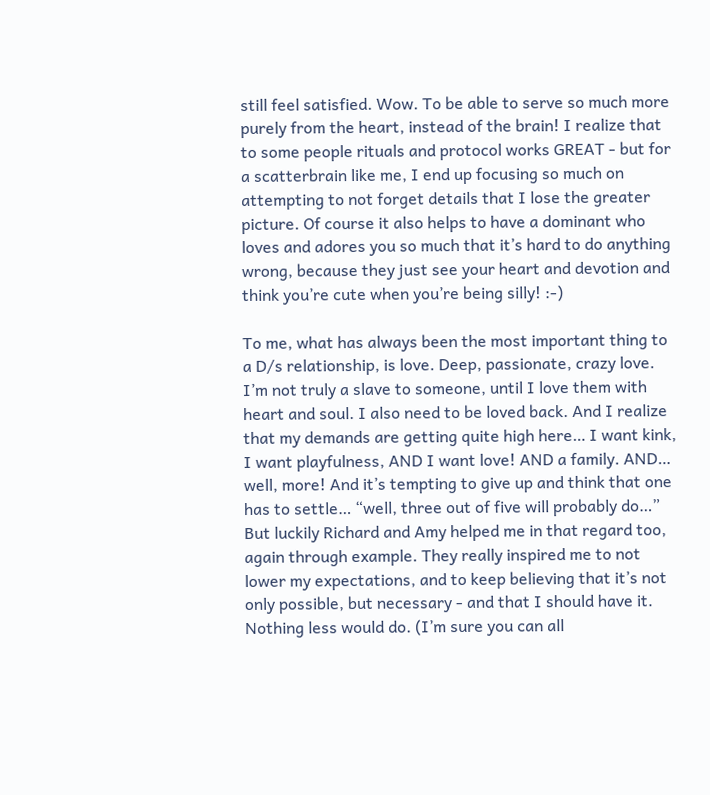still feel satisfied. Wow. To be able to serve so much more purely from the heart, instead of the brain! I realize that to some people rituals and protocol works GREAT - but for a scatterbrain like me, I end up focusing so much on attempting to not forget details that I lose the greater picture. Of course it also helps to have a dominant who loves and adores you so much that it’s hard to do anything wrong, because they just see your heart and devotion and think you’re cute when you’re being silly! :-)

To me, what has always been the most important thing to a D/s relationship, is love. Deep, passionate, crazy love. I’m not truly a slave to someone, until I love them with heart and soul. I also need to be loved back. And I realize that my demands are getting quite high here… I want kink, I want playfulness, AND I want love! AND a family. AND… well, more! And it’s tempting to give up and think that one has to settle… “well, three out of five will probably do…” But luckily Richard and Amy helped me in that regard too, again through example. They really inspired me to not lower my expectations, and to keep believing that it’s not only possible, but necessary - and that I should have it. Nothing less would do. (I’m sure you can all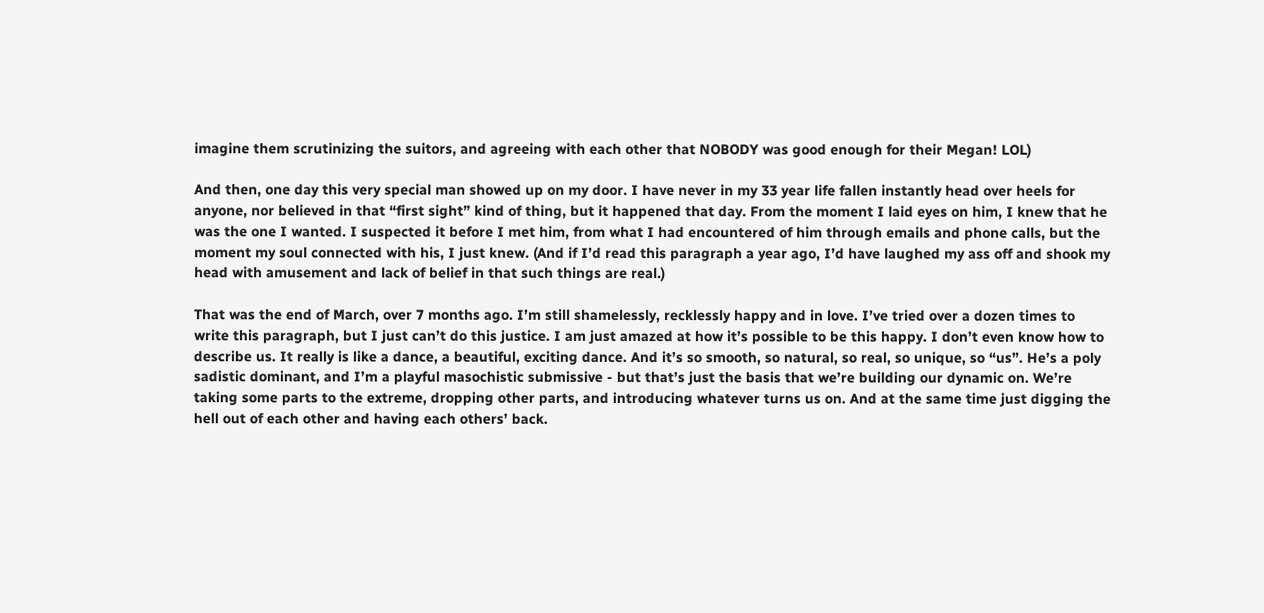imagine them scrutinizing the suitors, and agreeing with each other that NOBODY was good enough for their Megan! LOL)

And then, one day this very special man showed up on my door. I have never in my 33 year life fallen instantly head over heels for anyone, nor believed in that “first sight” kind of thing, but it happened that day. From the moment I laid eyes on him, I knew that he was the one I wanted. I suspected it before I met him, from what I had encountered of him through emails and phone calls, but the moment my soul connected with his, I just knew. (And if I’d read this paragraph a year ago, I’d have laughed my ass off and shook my head with amusement and lack of belief in that such things are real.)

That was the end of March, over 7 months ago. I’m still shamelessly, recklessly happy and in love. I’ve tried over a dozen times to write this paragraph, but I just can’t do this justice. I am just amazed at how it’s possible to be this happy. I don’t even know how to describe us. It really is like a dance, a beautiful, exciting dance. And it’s so smooth, so natural, so real, so unique, so “us”. He’s a poly sadistic dominant, and I’m a playful masochistic submissive - but that’s just the basis that we’re building our dynamic on. We’re taking some parts to the extreme, dropping other parts, and introducing whatever turns us on. And at the same time just digging the hell out of each other and having each others’ back.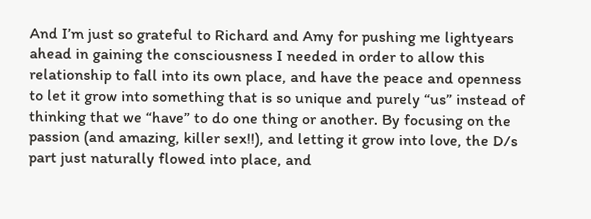And I’m just so grateful to Richard and Amy for pushing me lightyears ahead in gaining the consciousness I needed in order to allow this relationship to fall into its own place, and have the peace and openness to let it grow into something that is so unique and purely “us” instead of thinking that we “have” to do one thing or another. By focusing on the passion (and amazing, killer sex!!), and letting it grow into love, the D/s part just naturally flowed into place, and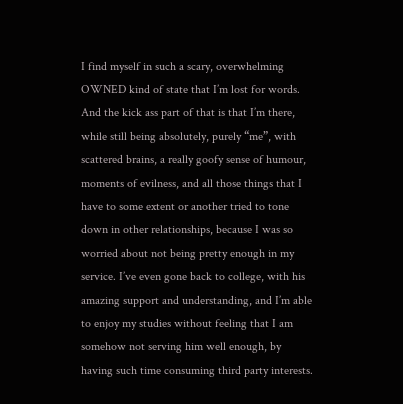I find myself in such a scary, overwhelming OWNED kind of state that I’m lost for words. And the kick ass part of that is that I’m there, while still being absolutely, purely “me”, with scattered brains, a really goofy sense of humour, moments of evilness, and all those things that I have to some extent or another tried to tone down in other relationships, because I was so worried about not being pretty enough in my service. I’ve even gone back to college, with his amazing support and understanding, and I’m able to enjoy my studies without feeling that I am somehow not serving him well enough, by having such time consuming third party interests.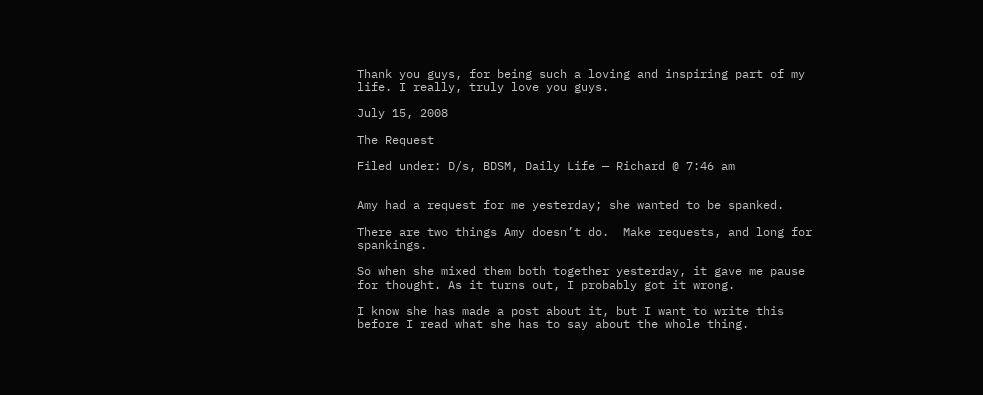Thank you guys, for being such a loving and inspiring part of my life. I really, truly love you guys.

July 15, 2008

The Request

Filed under: D/s, BDSM, Daily Life — Richard @ 7:46 am


Amy had a request for me yesterday; she wanted to be spanked.

There are two things Amy doesn’t do.  Make requests, and long for spankings.

So when she mixed them both together yesterday, it gave me pause for thought. As it turns out, I probably got it wrong.

I know she has made a post about it, but I want to write this before I read what she has to say about the whole thing.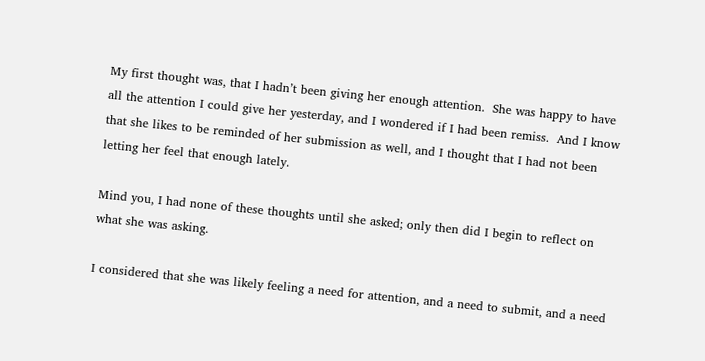My first thought was, that I hadn’t been giving her enough attention.  She was happy to have all the attention I could give her yesterday, and I wondered if I had been remiss.  And I know that she likes to be reminded of her submission as well, and I thought that I had not been letting her feel that enough lately.

Mind you, I had none of these thoughts until she asked; only then did I begin to reflect on what she was asking.

I considered that she was likely feeling a need for attention, and a need to submit, and a need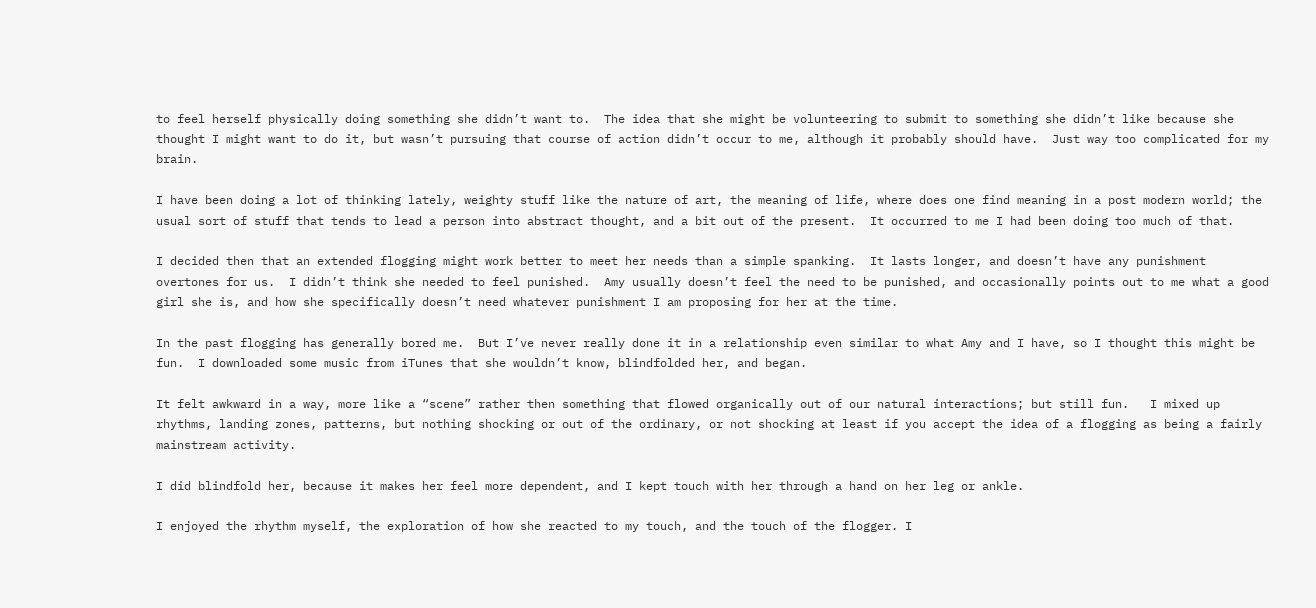to feel herself physically doing something she didn’t want to.  The idea that she might be volunteering to submit to something she didn’t like because she thought I might want to do it, but wasn’t pursuing that course of action didn’t occur to me, although it probably should have.  Just way too complicated for my brain.

I have been doing a lot of thinking lately, weighty stuff like the nature of art, the meaning of life, where does one find meaning in a post modern world; the usual sort of stuff that tends to lead a person into abstract thought, and a bit out of the present.  It occurred to me I had been doing too much of that.

I decided then that an extended flogging might work better to meet her needs than a simple spanking.  It lasts longer, and doesn’t have any punishment overtones for us.  I didn’t think she needed to feel punished.  Amy usually doesn’t feel the need to be punished, and occasionally points out to me what a good girl she is, and how she specifically doesn’t need whatever punishment I am proposing for her at the time.

In the past flogging has generally bored me.  But I’ve never really done it in a relationship even similar to what Amy and I have, so I thought this might be fun.  I downloaded some music from iTunes that she wouldn’t know, blindfolded her, and began.

It felt awkward in a way, more like a “scene” rather then something that flowed organically out of our natural interactions; but still fun.   I mixed up rhythms, landing zones, patterns, but nothing shocking or out of the ordinary, or not shocking at least if you accept the idea of a flogging as being a fairly mainstream activity.

I did blindfold her, because it makes her feel more dependent, and I kept touch with her through a hand on her leg or ankle.

I enjoyed the rhythm myself, the exploration of how she reacted to my touch, and the touch of the flogger. I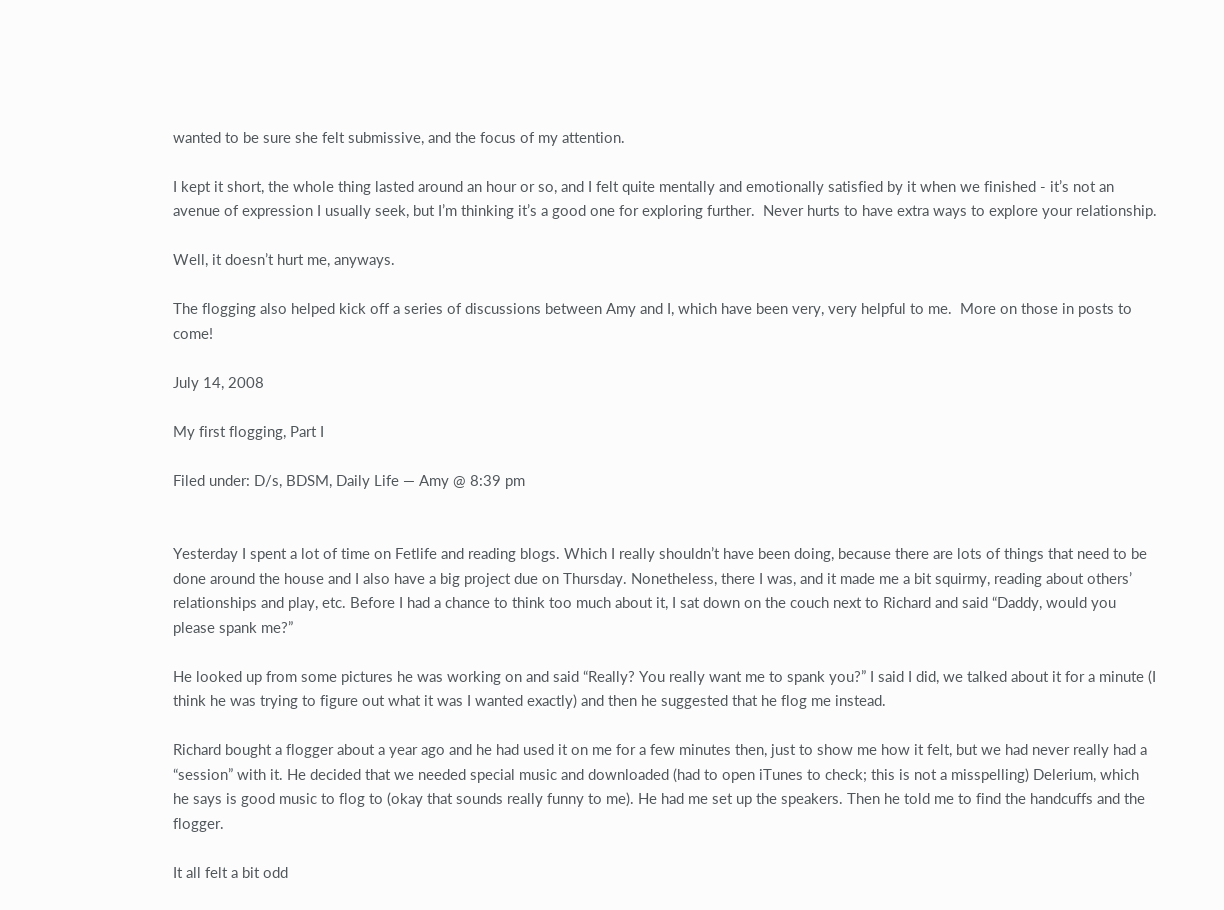wanted to be sure she felt submissive, and the focus of my attention.

I kept it short, the whole thing lasted around an hour or so, and I felt quite mentally and emotionally satisfied by it when we finished - it’s not an avenue of expression I usually seek, but I’m thinking it’s a good one for exploring further.  Never hurts to have extra ways to explore your relationship.

Well, it doesn’t hurt me, anyways.

The flogging also helped kick off a series of discussions between Amy and I, which have been very, very helpful to me.  More on those in posts to come!

July 14, 2008

My first flogging, Part I

Filed under: D/s, BDSM, Daily Life — Amy @ 8:39 pm


Yesterday I spent a lot of time on Fetlife and reading blogs. Which I really shouldn’t have been doing, because there are lots of things that need to be done around the house and I also have a big project due on Thursday. Nonetheless, there I was, and it made me a bit squirmy, reading about others’ relationships and play, etc. Before I had a chance to think too much about it, I sat down on the couch next to Richard and said “Daddy, would you please spank me?”

He looked up from some pictures he was working on and said “Really? You really want me to spank you?” I said I did, we talked about it for a minute (I think he was trying to figure out what it was I wanted exactly) and then he suggested that he flog me instead.

Richard bought a flogger about a year ago and he had used it on me for a few minutes then, just to show me how it felt, but we had never really had a “session” with it. He decided that we needed special music and downloaded (had to open iTunes to check; this is not a misspelling) Delerium, which he says is good music to flog to (okay that sounds really funny to me). He had me set up the speakers. Then he told me to find the handcuffs and the flogger.

It all felt a bit odd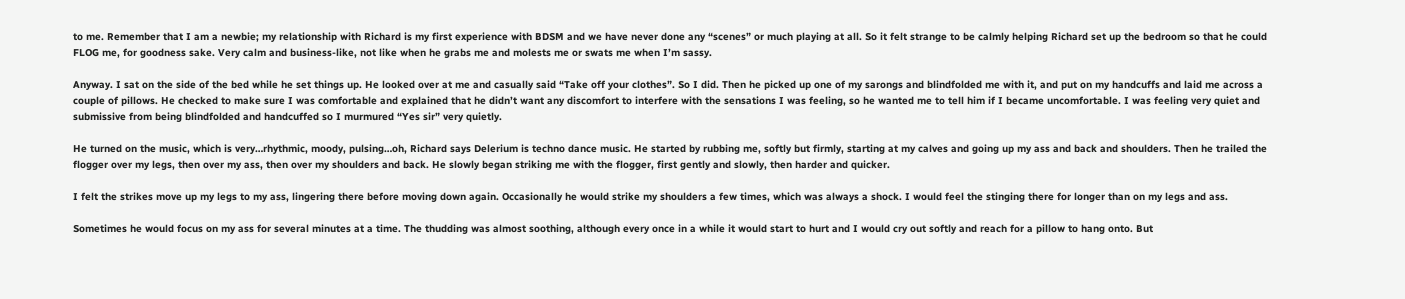to me. Remember that I am a newbie; my relationship with Richard is my first experience with BDSM and we have never done any “scenes” or much playing at all. So it felt strange to be calmly helping Richard set up the bedroom so that he could FLOG me, for goodness sake. Very calm and business-like, not like when he grabs me and molests me or swats me when I’m sassy.

Anyway. I sat on the side of the bed while he set things up. He looked over at me and casually said “Take off your clothes”. So I did. Then he picked up one of my sarongs and blindfolded me with it, and put on my handcuffs and laid me across a couple of pillows. He checked to make sure I was comfortable and explained that he didn’t want any discomfort to interfere with the sensations I was feeling, so he wanted me to tell him if I became uncomfortable. I was feeling very quiet and submissive from being blindfolded and handcuffed so I murmured “Yes sir” very quietly.

He turned on the music, which is very…rhythmic, moody, pulsing…oh, Richard says Delerium is techno dance music. He started by rubbing me, softly but firmly, starting at my calves and going up my ass and back and shoulders. Then he trailed the flogger over my legs, then over my ass, then over my shoulders and back. He slowly began striking me with the flogger, first gently and slowly, then harder and quicker.

I felt the strikes move up my legs to my ass, lingering there before moving down again. Occasionally he would strike my shoulders a few times, which was always a shock. I would feel the stinging there for longer than on my legs and ass.

Sometimes he would focus on my ass for several minutes at a time. The thudding was almost soothing, although every once in a while it would start to hurt and I would cry out softly and reach for a pillow to hang onto. But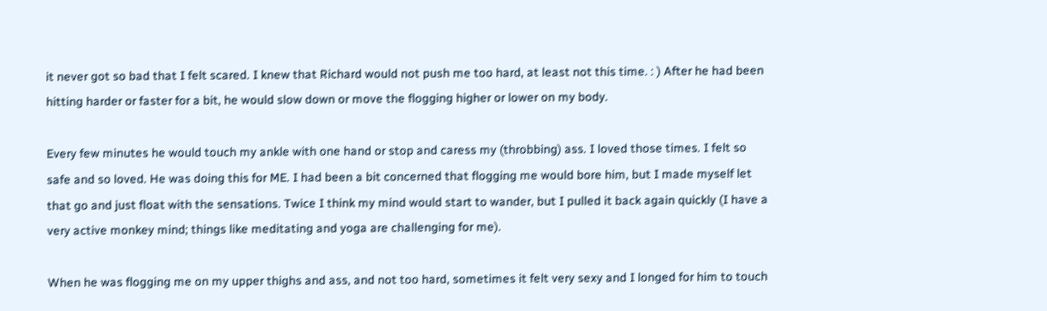it never got so bad that I felt scared. I knew that Richard would not push me too hard, at least not this time. : ) After he had been hitting harder or faster for a bit, he would slow down or move the flogging higher or lower on my body.

Every few minutes he would touch my ankle with one hand or stop and caress my (throbbing) ass. I loved those times. I felt so safe and so loved. He was doing this for ME. I had been a bit concerned that flogging me would bore him, but I made myself let that go and just float with the sensations. Twice I think my mind would start to wander, but I pulled it back again quickly (I have a very active monkey mind; things like meditating and yoga are challenging for me).

When he was flogging me on my upper thighs and ass, and not too hard, sometimes it felt very sexy and I longed for him to touch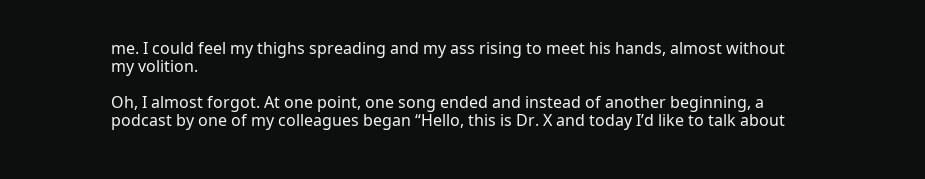me. I could feel my thighs spreading and my ass rising to meet his hands, almost without my volition.

Oh, I almost forgot. At one point, one song ended and instead of another beginning, a podcast by one of my colleagues began “Hello, this is Dr. X and today I’d like to talk about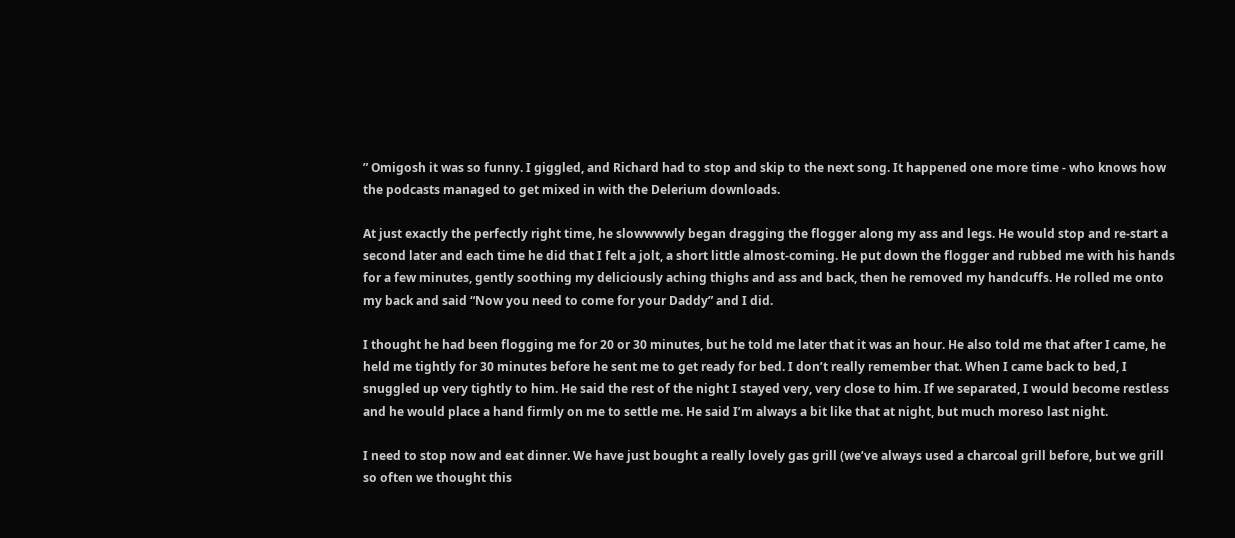” Omigosh it was so funny. I giggled, and Richard had to stop and skip to the next song. It happened one more time - who knows how the podcasts managed to get mixed in with the Delerium downloads.

At just exactly the perfectly right time, he slowwwwly began dragging the flogger along my ass and legs. He would stop and re-start a second later and each time he did that I felt a jolt, a short little almost-coming. He put down the flogger and rubbed me with his hands for a few minutes, gently soothing my deliciously aching thighs and ass and back, then he removed my handcuffs. He rolled me onto my back and said “Now you need to come for your Daddy” and I did.

I thought he had been flogging me for 20 or 30 minutes, but he told me later that it was an hour. He also told me that after I came, he held me tightly for 30 minutes before he sent me to get ready for bed. I don’t really remember that. When I came back to bed, I snuggled up very tightly to him. He said the rest of the night I stayed very, very close to him. If we separated, I would become restless and he would place a hand firmly on me to settle me. He said I’m always a bit like that at night, but much moreso last night.

I need to stop now and eat dinner. We have just bought a really lovely gas grill (we’ve always used a charcoal grill before, but we grill so often we thought this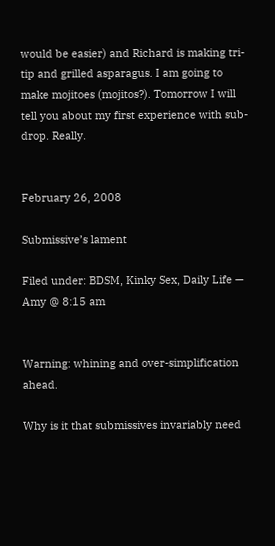would be easier) and Richard is making tri-tip and grilled asparagus. I am going to make mojitoes (mojitos?). Tomorrow I will tell you about my first experience with sub-drop. Really.


February 26, 2008

Submissive’s lament

Filed under: BDSM, Kinky Sex, Daily Life — Amy @ 8:15 am


Warning: whining and over-simplification ahead.

Why is it that submissives invariably need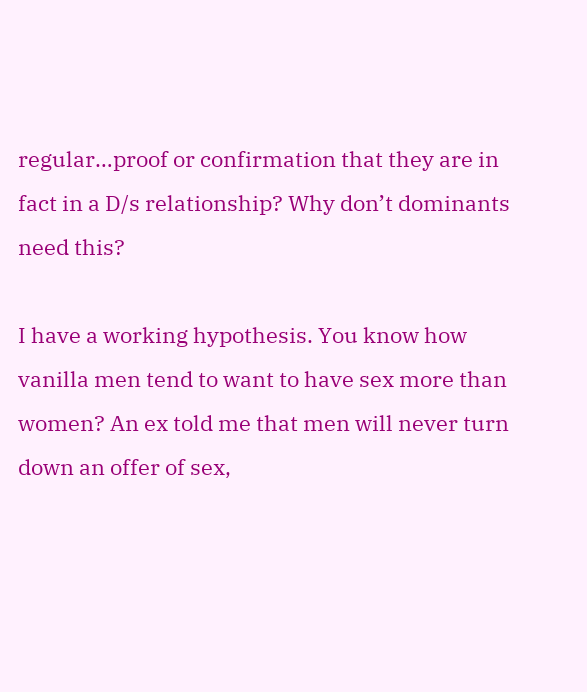regular…proof or confirmation that they are in fact in a D/s relationship? Why don’t dominants need this?

I have a working hypothesis. You know how vanilla men tend to want to have sex more than women? An ex told me that men will never turn down an offer of sex,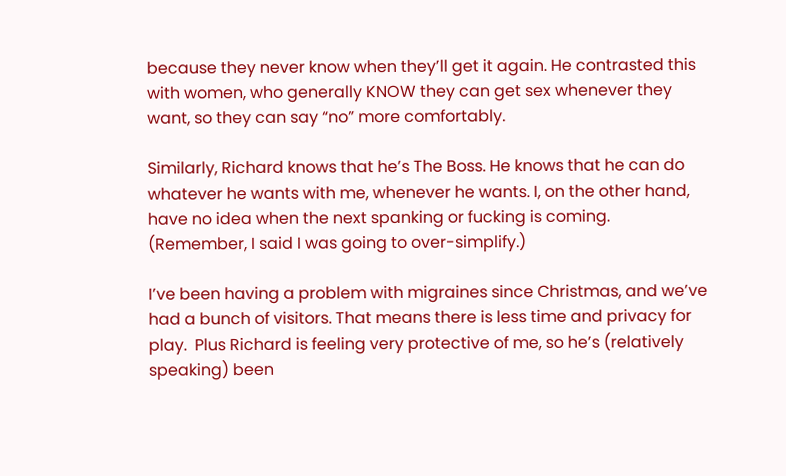because they never know when they’ll get it again. He contrasted this with women, who generally KNOW they can get sex whenever they want, so they can say “no” more comfortably.

Similarly, Richard knows that he’s The Boss. He knows that he can do whatever he wants with me, whenever he wants. I, on the other hand, have no idea when the next spanking or fucking is coming. (Remember, I said I was going to over-simplify.)

I’ve been having a problem with migraines since Christmas, and we’ve had a bunch of visitors. That means there is less time and privacy for play.  Plus Richard is feeling very protective of me, so he’s (relatively speaking) been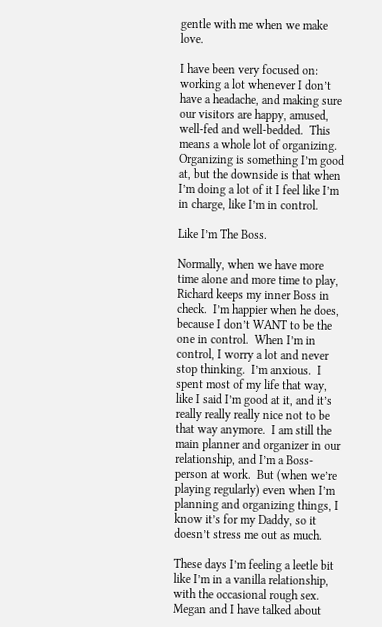gentle with me when we make love.

I have been very focused on:  working a lot whenever I don’t have a headache, and making sure our visitors are happy, amused, well-fed and well-bedded.  This means a whole lot of organizing.  Organizing is something I’m good at, but the downside is that when I’m doing a lot of it I feel like I’m in charge, like I’m in control.

Like I’m The Boss.

Normally, when we have more time alone and more time to play, Richard keeps my inner Boss in check.  I’m happier when he does, because I don’t WANT to be the one in control.  When I’m in control, I worry a lot and never stop thinking.  I’m anxious.  I spent most of my life that way, like I said I’m good at it, and it’s really really really nice not to be that way anymore.  I am still the main planner and organizer in our relationship, and I’m a Boss-person at work.  But (when we’re playing regularly) even when I’m planning and organizing things, I know it’s for my Daddy, so it doesn’t stress me out as much.

These days I’m feeling a leetle bit like I’m in a vanilla relationship, with the occasional rough sex. Megan and I have talked about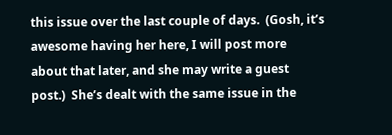this issue over the last couple of days.  (Gosh, it’s awesome having her here, I will post more about that later, and she may write a guest post.)  She’s dealt with the same issue in the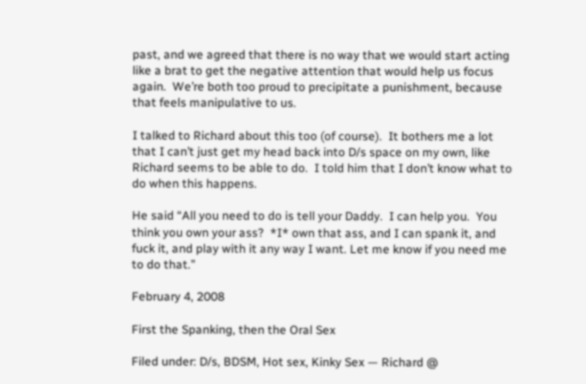past, and we agreed that there is no way that we would start acting like a brat to get the negative attention that would help us focus again.  We’re both too proud to precipitate a punishment, because that feels manipulative to us.

I talked to Richard about this too (of course).  It bothers me a lot that I can’t just get my head back into D/s space on my own, like Richard seems to be able to do.  I told him that I don’t know what to do when this happens.

He said “All you need to do is tell your Daddy.  I can help you.  You think you own your ass?  *I* own that ass, and I can spank it, and fuck it, and play with it any way I want. Let me know if you need me to do that.”

February 4, 2008

First the Spanking, then the Oral Sex

Filed under: D/s, BDSM, Hot sex, Kinky Sex — Richard @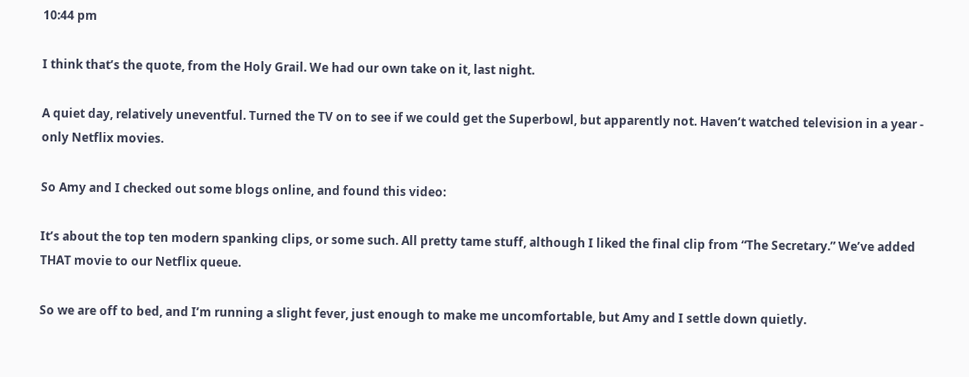10:44 pm

I think that’s the quote, from the Holy Grail. We had our own take on it, last night.

A quiet day, relatively uneventful. Turned the TV on to see if we could get the Superbowl, but apparently not. Haven’t watched television in a year - only Netflix movies.

So Amy and I checked out some blogs online, and found this video:

It’s about the top ten modern spanking clips, or some such. All pretty tame stuff, although I liked the final clip from “The Secretary.” We’ve added THAT movie to our Netflix queue.

So we are off to bed, and I’m running a slight fever, just enough to make me uncomfortable, but Amy and I settle down quietly.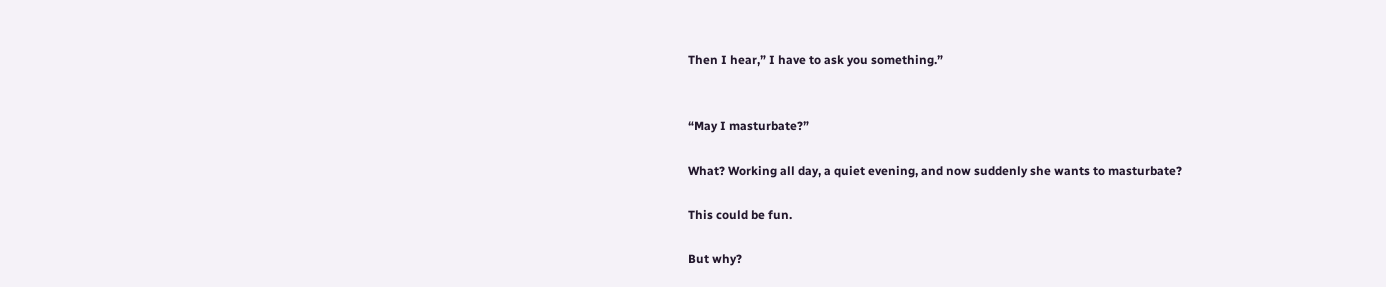Then I hear,” I have to ask you something.”


“May I masturbate?”

What? Working all day, a quiet evening, and now suddenly she wants to masturbate?

This could be fun.

But why?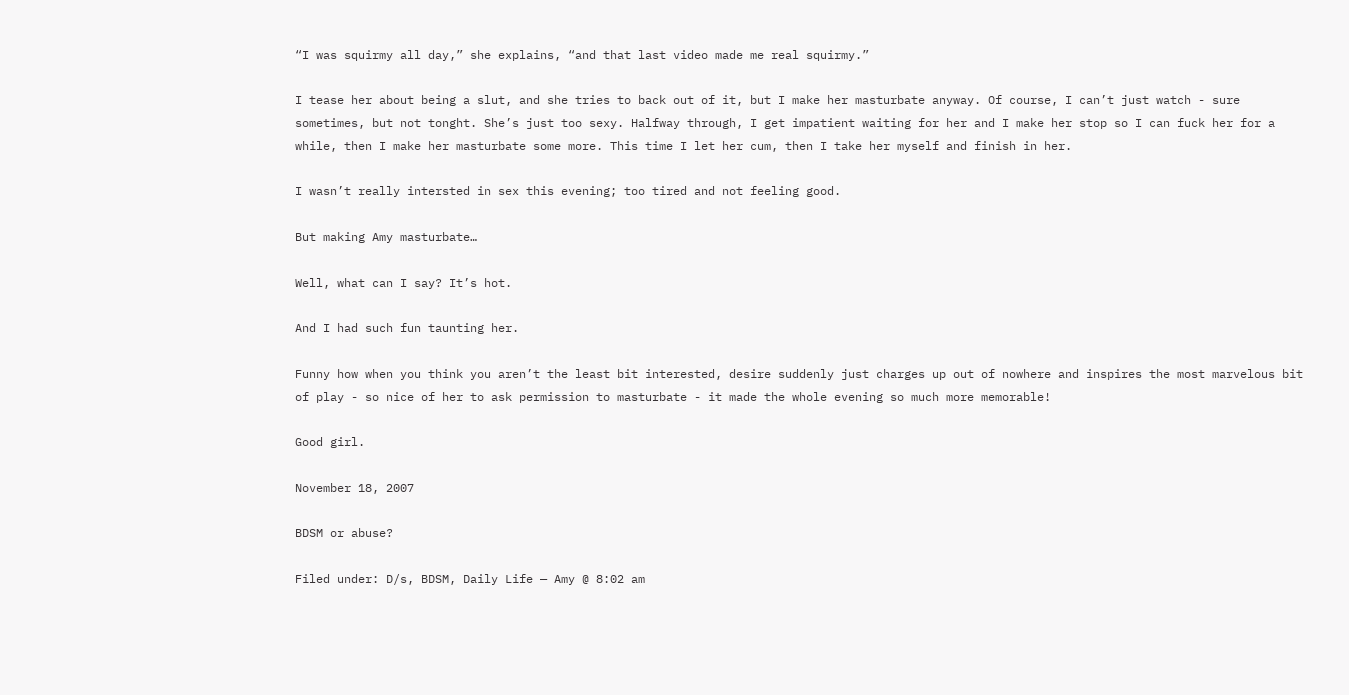“I was squirmy all day,” she explains, “and that last video made me real squirmy.”

I tease her about being a slut, and she tries to back out of it, but I make her masturbate anyway. Of course, I can’t just watch - sure sometimes, but not tonght. She’s just too sexy. Halfway through, I get impatient waiting for her and I make her stop so I can fuck her for a while, then I make her masturbate some more. This time I let her cum, then I take her myself and finish in her.

I wasn’t really intersted in sex this evening; too tired and not feeling good.

But making Amy masturbate…

Well, what can I say? It’s hot.

And I had such fun taunting her.

Funny how when you think you aren’t the least bit interested, desire suddenly just charges up out of nowhere and inspires the most marvelous bit of play - so nice of her to ask permission to masturbate - it made the whole evening so much more memorable!

Good girl.

November 18, 2007

BDSM or abuse?

Filed under: D/s, BDSM, Daily Life — Amy @ 8:02 am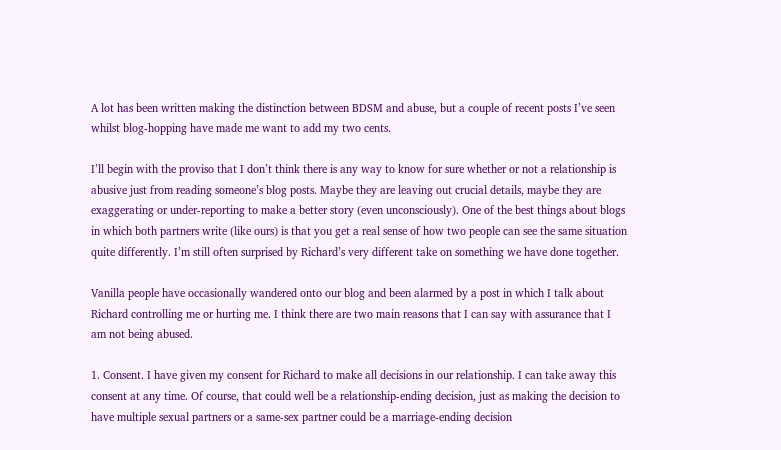A lot has been written making the distinction between BDSM and abuse, but a couple of recent posts I’ve seen whilst blog-hopping have made me want to add my two cents.

I’ll begin with the proviso that I don’t think there is any way to know for sure whether or not a relationship is abusive just from reading someone’s blog posts. Maybe they are leaving out crucial details, maybe they are exaggerating or under-reporting to make a better story (even unconsciously). One of the best things about blogs in which both partners write (like ours) is that you get a real sense of how two people can see the same situation quite differently. I’m still often surprised by Richard’s very different take on something we have done together.

Vanilla people have occasionally wandered onto our blog and been alarmed by a post in which I talk about Richard controlling me or hurting me. I think there are two main reasons that I can say with assurance that I am not being abused.

1. Consent. I have given my consent for Richard to make all decisions in our relationship. I can take away this consent at any time. Of course, that could well be a relationship-ending decision, just as making the decision to have multiple sexual partners or a same-sex partner could be a marriage-ending decision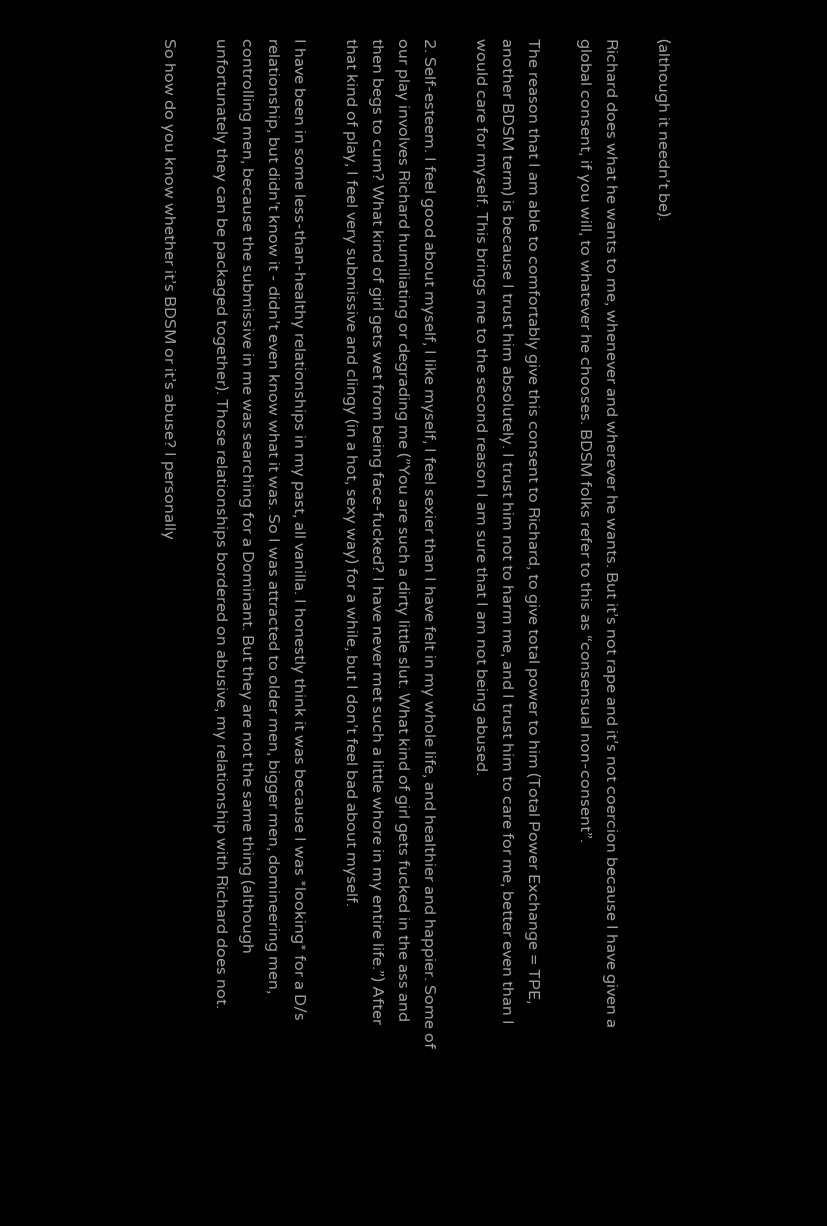(although it needn’t be).

Richard does what he wants to me, whenever and wherever he wants. But it’s not rape and it’s not coercion because I have given a global consent, if you will, to whatever he chooses. BDSM folks refer to this as “consensual non-consent”.

The reason that I am able to comfortably give this consent to Richard, to give total power to him (Total Power Exchange = TPE, another BDSM term) is because I trust him absolutely. I trust him not to harm me, and I trust him to care for me, better even than I would care for myself. This brings me to the second reason I am sure that I am not being abused.

2. Self-esteem. I feel good about myself, I like myself, I feel sexier than I have felt in my whole life, and healthier and happier. Some of our play involves Richard humiliating or degrading me (”You are such a dirty little slut. What kind of girl gets fucked in the ass and then begs to cum? What kind of girl gets wet from being face-fucked? I have never met such a little whore in my entire life.”) After that kind of play, I feel very submissive and clingy (in a hot, sexy way) for a while, but I don’t feel bad about myself.

I have been in some less-than-healthy relationships in my past, all vanilla. I honestly think it was because I was *looking* for a D/s relationship, but didn’t know it - didn’t even know what it was. So I was attracted to older men, bigger men, domineering men, controlling men, because the submissive in me was searching for a Dominant. But they are not the same thing (although unfortunately they can be packaged together). Those relationships bordered on abusive, my relationship with Richard does not.

So how do you know whether it’s BDSM or it’s abuse? I personally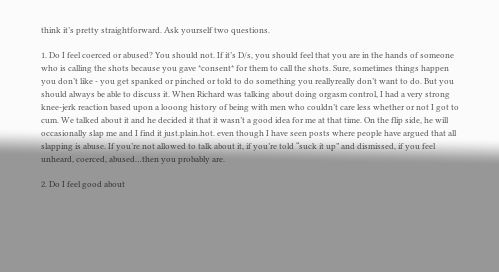think it’s pretty straightforward. Ask yourself two questions.

1. Do I feel coerced or abused? You should not. If it’s D/s, you should feel that you are in the hands of someone who is calling the shots because you gave *consent* for them to call the shots. Sure, sometimes things happen you don’t like - you get spanked or pinched or told to do something you reallyreally don’t want to do. But you should always be able to discuss it. When Richard was talking about doing orgasm control, I had a very strong knee-jerk reaction based upon a looong history of being with men who couldn’t care less whether or not I got to cum. We talked about it and he decided it that it wasn’t a good idea for me at that time. On the flip side, he will occasionally slap me and I find it just.plain.hot. even though I have seen posts where people have argued that all slapping is abuse. If you’re not allowed to talk about it, if you’re told “suck it up” and dismissed, if you feel unheard, coerced, abused…then you probably are.

2. Do I feel good about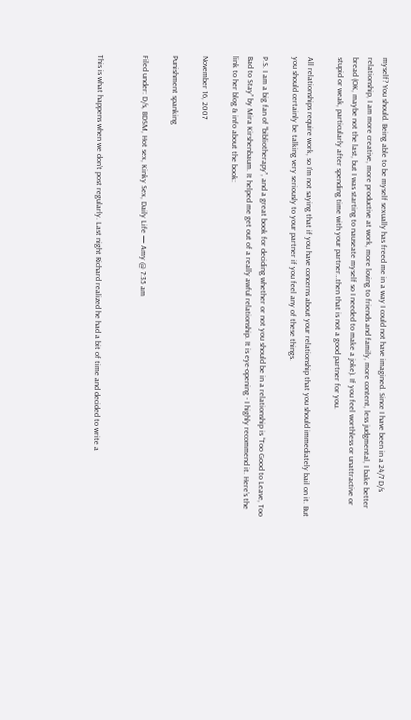myself? You should. Being able to be myself sexually has freed me in a way I could not have imagined. Since I have been in a 24/7 D/s relationship, I am more creative, more productive at work, more loving to friends and family, more content, less judgmental, I bake better bread (OK, maybe not the last, but I was starting to nauseate myself so I needed to make a joke). If you feel worthless or unattractive or stupid or weak, particularly after spending time with your partner…then that is not a good partner for you.

All relationships require work, so I’m not saying that if you have concerns about your relationship that you should immediately bail on it. But you should certainly be talking very seriously to your partner if you feel any of these things.

P.S. I am a big fan of “bibliotherapy”, and a great book for deciding whether or not you should be in a relationship is “Too Good to Leave, Too Bad to Stay” by Mira Kirshenbaum. It helped me get out of a really awful relationship. It is eye-opening - I highly recommend it. Here’s the link to her blog & info about the book:

November 16, 2007

Punishment spanking

Filed under: D/s, BDSM, Hot sex, Kinky Sex, Daily Life — Amy @ 7:35 am


This is what happens when we don’t post regularly. Last night Richard realized he had a bit of time and decided to write a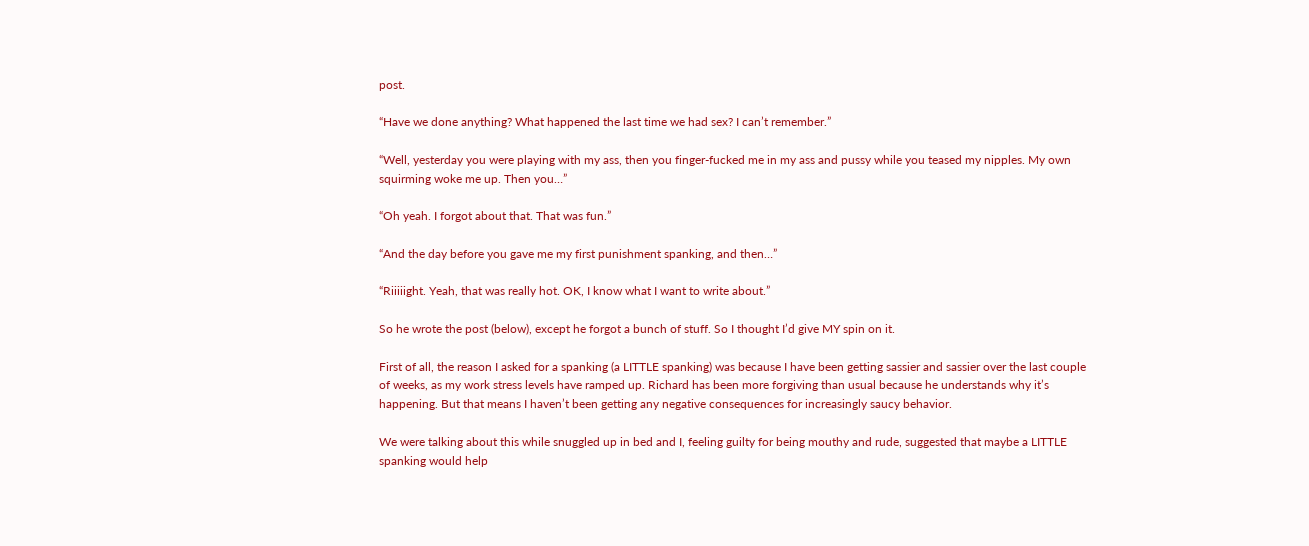post.

“Have we done anything? What happened the last time we had sex? I can’t remember.”

“Well, yesterday you were playing with my ass, then you finger-fucked me in my ass and pussy while you teased my nipples. My own squirming woke me up. Then you…”

“Oh yeah. I forgot about that. That was fun.”

“And the day before you gave me my first punishment spanking, and then…”

“Riiiiight. Yeah, that was really hot. OK, I know what I want to write about.”

So he wrote the post (below), except he forgot a bunch of stuff. So I thought I’d give MY spin on it.

First of all, the reason I asked for a spanking (a LITTLE spanking) was because I have been getting sassier and sassier over the last couple of weeks, as my work stress levels have ramped up. Richard has been more forgiving than usual because he understands why it’s happening. But that means I haven’t been getting any negative consequences for increasingly saucy behavior.

We were talking about this while snuggled up in bed and I, feeling guilty for being mouthy and rude, suggested that maybe a LITTLE spanking would help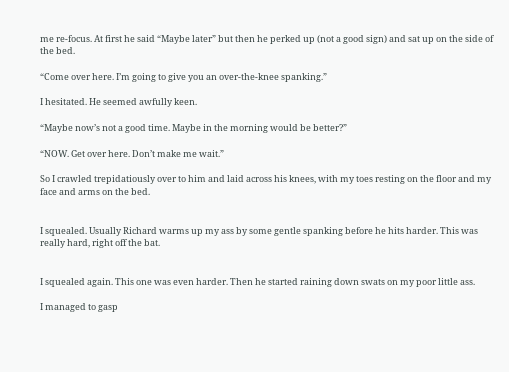me re-focus. At first he said “Maybe later” but then he perked up (not a good sign) and sat up on the side of the bed.

“Come over here. I’m going to give you an over-the-knee spanking.”

I hesitated. He seemed awfully keen.

“Maybe now’s not a good time. Maybe in the morning would be better?”

“NOW. Get over here. Don’t make me wait.”

So I crawled trepidatiously over to him and laid across his knees, with my toes resting on the floor and my face and arms on the bed.


I squealed. Usually Richard warms up my ass by some gentle spanking before he hits harder. This was really hard, right off the bat.


I squealed again. This one was even harder. Then he started raining down swats on my poor little ass.

I managed to gasp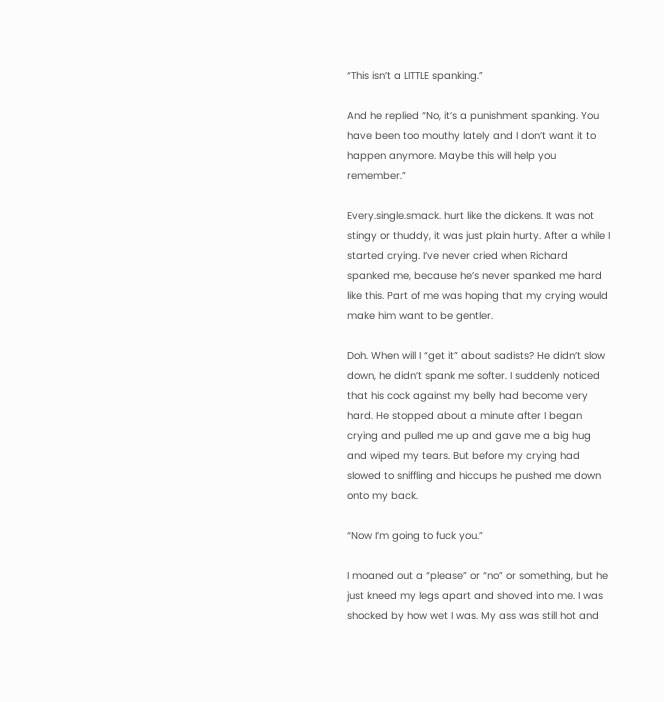“This isn’t a LITTLE spanking.”

And he replied “No, it’s a punishment spanking. You have been too mouthy lately and I don’t want it to happen anymore. Maybe this will help you remember.”

Every.single.smack. hurt like the dickens. It was not stingy or thuddy, it was just plain hurty. After a while I started crying. I’ve never cried when Richard spanked me, because he’s never spanked me hard like this. Part of me was hoping that my crying would make him want to be gentler.

Doh. When will I “get it” about sadists? He didn’t slow down, he didn’t spank me softer. I suddenly noticed that his cock against my belly had become very hard. He stopped about a minute after I began crying and pulled me up and gave me a big hug and wiped my tears. But before my crying had slowed to sniffling and hiccups he pushed me down onto my back.

“Now I’m going to fuck you.”

I moaned out a “please” or “no” or something, but he just kneed my legs apart and shoved into me. I was shocked by how wet I was. My ass was still hot and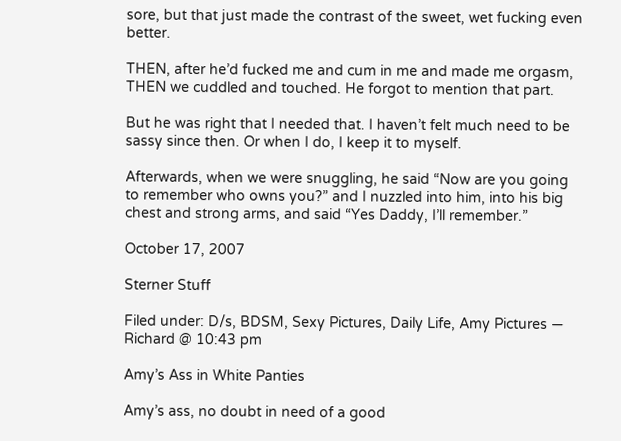sore, but that just made the contrast of the sweet, wet fucking even better.

THEN, after he’d fucked me and cum in me and made me orgasm, THEN we cuddled and touched. He forgot to mention that part.

But he was right that I needed that. I haven’t felt much need to be sassy since then. Or when I do, I keep it to myself.

Afterwards, when we were snuggling, he said “Now are you going to remember who owns you?” and I nuzzled into him, into his big chest and strong arms, and said “Yes Daddy, I’ll remember.”

October 17, 2007

Sterner Stuff

Filed under: D/s, BDSM, Sexy Pictures, Daily Life, Amy Pictures — Richard @ 10:43 pm

Amy’s Ass in White Panties

Amy’s ass, no doubt in need of a good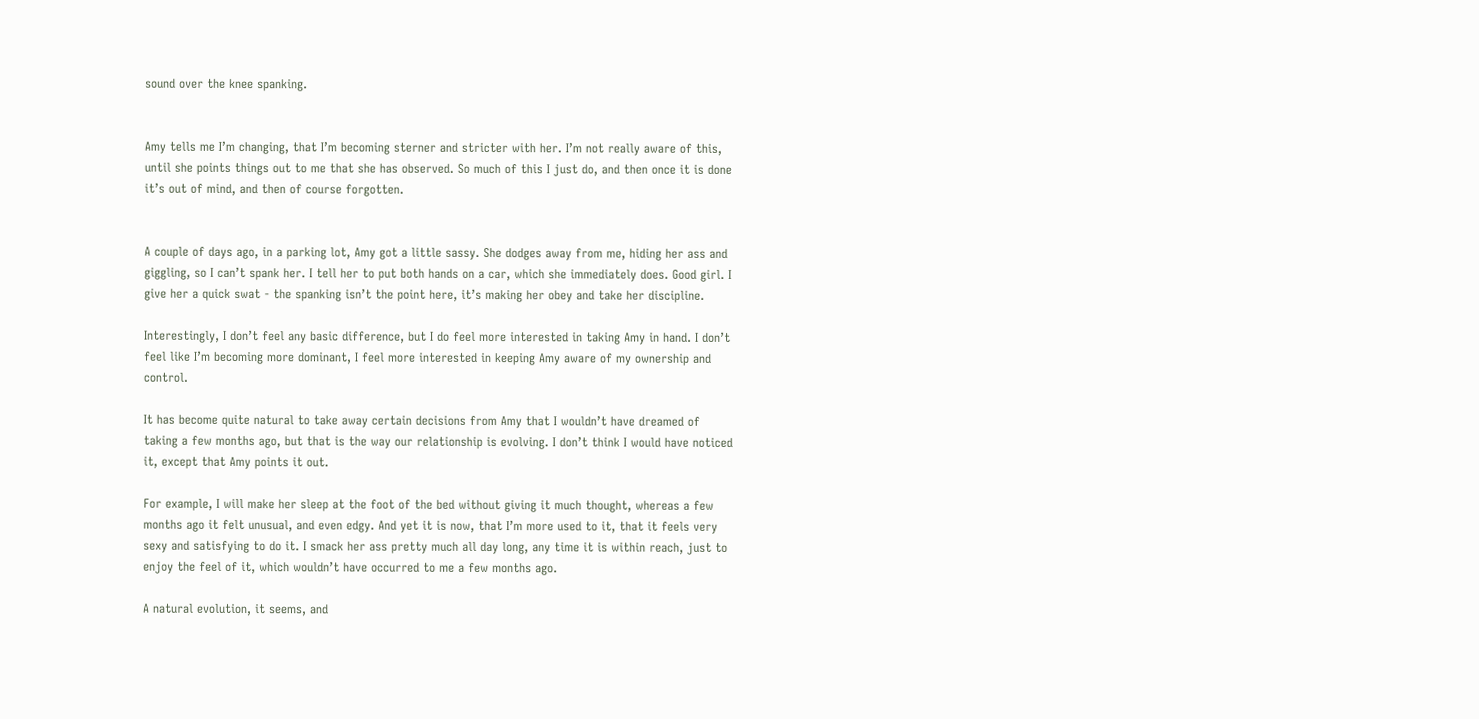sound over the knee spanking.


Amy tells me I’m changing, that I’m becoming sterner and stricter with her. I’m not really aware of this, until she points things out to me that she has observed. So much of this I just do, and then once it is done it’s out of mind, and then of course forgotten.


A couple of days ago, in a parking lot, Amy got a little sassy. She dodges away from me, hiding her ass and giggling, so I can’t spank her. I tell her to put both hands on a car, which she immediately does. Good girl. I give her a quick swat - the spanking isn’t the point here, it’s making her obey and take her discipline.

Interestingly, I don’t feel any basic difference, but I do feel more interested in taking Amy in hand. I don’t feel like I’m becoming more dominant, I feel more interested in keeping Amy aware of my ownership and control.

It has become quite natural to take away certain decisions from Amy that I wouldn’t have dreamed of taking a few months ago, but that is the way our relationship is evolving. I don’t think I would have noticed it, except that Amy points it out.

For example, I will make her sleep at the foot of the bed without giving it much thought, whereas a few months ago it felt unusual, and even edgy. And yet it is now, that I’m more used to it, that it feels very sexy and satisfying to do it. I smack her ass pretty much all day long, any time it is within reach, just to enjoy the feel of it, which wouldn’t have occurred to me a few months ago.

A natural evolution, it seems, and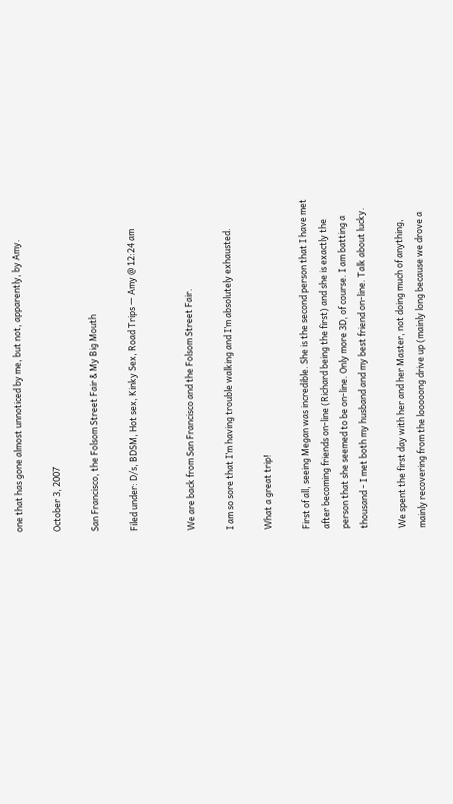one that has gone almost unnoticed by me, but not, apparently, by Amy.

October 3, 2007

San Francisco, the Folsom Street Fair & My Big Mouth

Filed under: D/s, BDSM, Hot sex, Kinky Sex, Road Trips — Amy @ 12:24 am


We are back from San Francisco and the Folsom Street Fair.

I am so sore that I’m having trouble walking and I’m absolutely exhausted.

What a great trip!

First of all, seeing Megan was incredible. She is the second person that I have met after becoming friends on-line (Richard being the first) and she is exactly the person that she seemed to be on-line. Only more 3D, of course. I am batting a thousand - I met both my husband and my best friend on-line. Talk about lucky.

We spent the first day with her and her Master, not doing much of anything, mainly recovering from the looooong drive up (mainly long because we drove a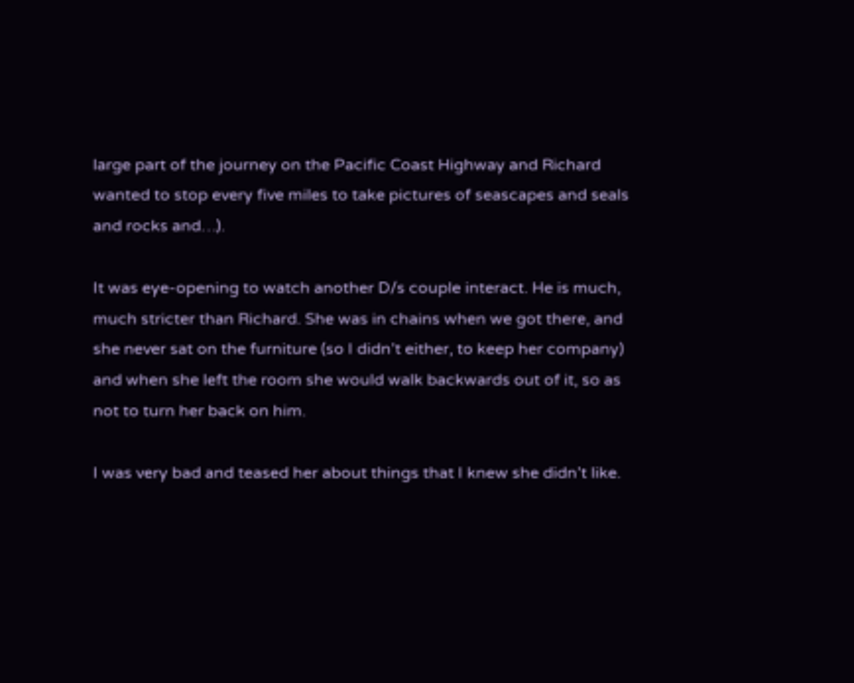large part of the journey on the Pacific Coast Highway and Richard wanted to stop every five miles to take pictures of seascapes and seals and rocks and…).

It was eye-opening to watch another D/s couple interact. He is much, much stricter than Richard. She was in chains when we got there, and she never sat on the furniture (so I didn’t either, to keep her company) and when she left the room she would walk backwards out of it, so as not to turn her back on him.

I was very bad and teased her about things that I knew she didn’t like.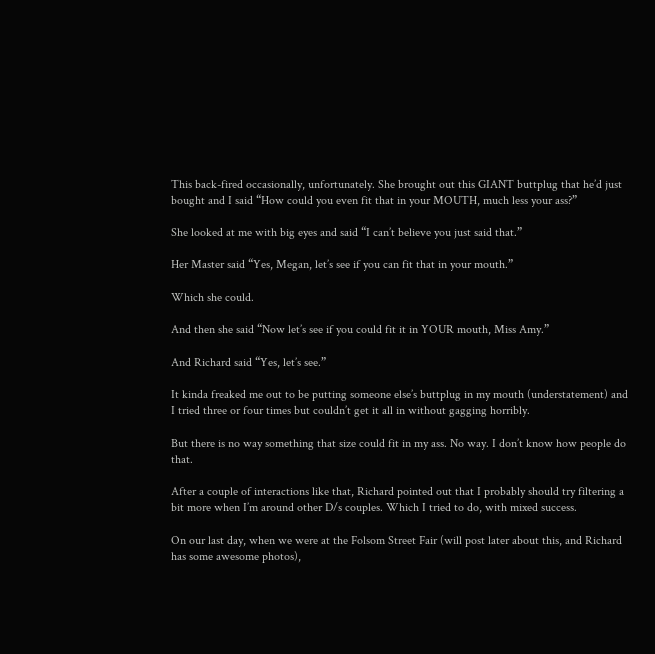This back-fired occasionally, unfortunately. She brought out this GIANT buttplug that he’d just bought and I said “How could you even fit that in your MOUTH, much less your ass?”

She looked at me with big eyes and said “I can’t believe you just said that.”

Her Master said “Yes, Megan, let’s see if you can fit that in your mouth.”

Which she could.

And then she said “Now let’s see if you could fit it in YOUR mouth, Miss Amy.”

And Richard said “Yes, let’s see.”

It kinda freaked me out to be putting someone else’s buttplug in my mouth (understatement) and I tried three or four times but couldn’t get it all in without gagging horribly.

But there is no way something that size could fit in my ass. No way. I don’t know how people do that.

After a couple of interactions like that, Richard pointed out that I probably should try filtering a bit more when I’m around other D/s couples. Which I tried to do, with mixed success.

On our last day, when we were at the Folsom Street Fair (will post later about this, and Richard has some awesome photos),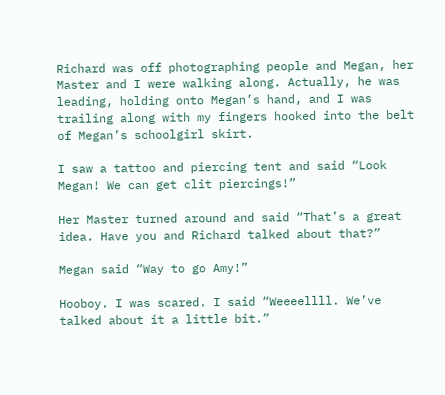Richard was off photographing people and Megan, her Master and I were walking along. Actually, he was leading, holding onto Megan’s hand, and I was trailing along with my fingers hooked into the belt of Megan’s schoolgirl skirt.

I saw a tattoo and piercing tent and said “Look Megan! We can get clit piercings!”

Her Master turned around and said “That’s a great idea. Have you and Richard talked about that?”

Megan said “Way to go Amy!”

Hooboy. I was scared. I said “Weeeellll. We’ve talked about it a little bit.”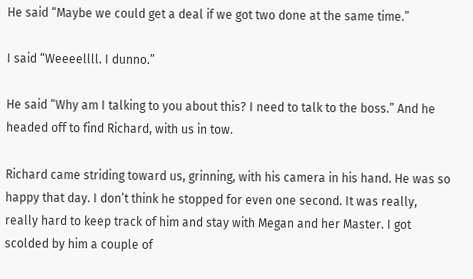He said “Maybe we could get a deal if we got two done at the same time.”

I said “Weeeellll. I dunno.”

He said “Why am I talking to you about this? I need to talk to the boss.” And he headed off to find Richard, with us in tow.

Richard came striding toward us, grinning, with his camera in his hand. He was so happy that day. I don’t think he stopped for even one second. It was really, really hard to keep track of him and stay with Megan and her Master. I got scolded by him a couple of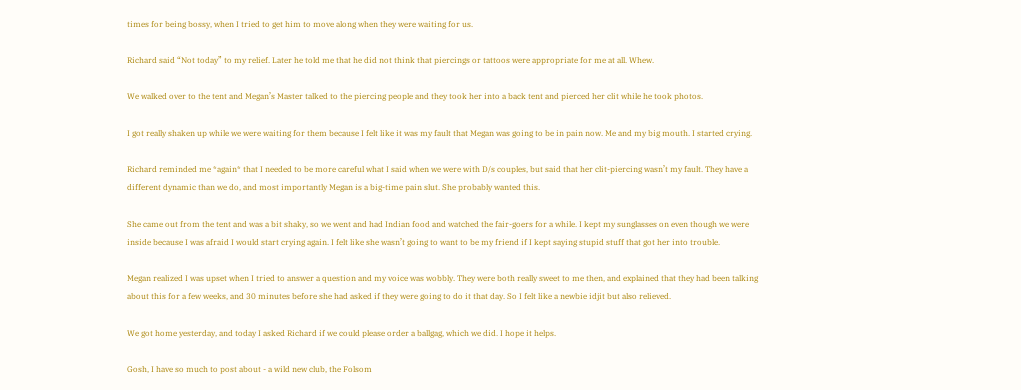times for being bossy, when I tried to get him to move along when they were waiting for us.

Richard said “Not today” to my relief. Later he told me that he did not think that piercings or tattoos were appropriate for me at all. Whew.

We walked over to the tent and Megan’s Master talked to the piercing people and they took her into a back tent and pierced her clit while he took photos.

I got really shaken up while we were waiting for them because I felt like it was my fault that Megan was going to be in pain now. Me and my big mouth. I started crying.

Richard reminded me *again* that I needed to be more careful what I said when we were with D/s couples, but said that her clit-piercing wasn’t my fault. They have a different dynamic than we do, and most importantly Megan is a big-time pain slut. She probably wanted this.

She came out from the tent and was a bit shaky, so we went and had Indian food and watched the fair-goers for a while. I kept my sunglasses on even though we were inside because I was afraid I would start crying again. I felt like she wasn’t going to want to be my friend if I kept saying stupid stuff that got her into trouble.

Megan realized I was upset when I tried to answer a question and my voice was wobbly. They were both really sweet to me then, and explained that they had been talking about this for a few weeks, and 30 minutes before she had asked if they were going to do it that day. So I felt like a newbie idjit but also relieved.

We got home yesterday, and today I asked Richard if we could please order a ballgag, which we did. I hope it helps.

Gosh, I have so much to post about - a wild new club, the Folsom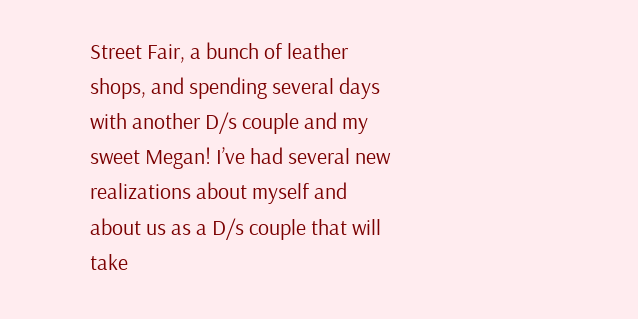Street Fair, a bunch of leather shops, and spending several days with another D/s couple and my sweet Megan! I’ve had several new realizations about myself and about us as a D/s couple that will take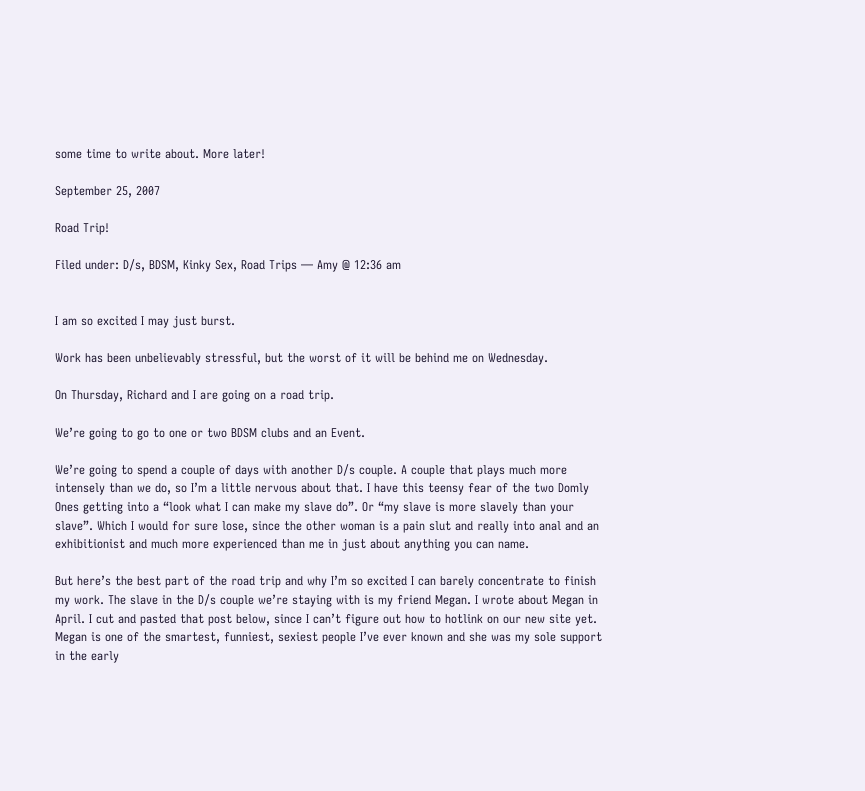some time to write about. More later!

September 25, 2007

Road Trip!

Filed under: D/s, BDSM, Kinky Sex, Road Trips — Amy @ 12:36 am


I am so excited I may just burst.

Work has been unbelievably stressful, but the worst of it will be behind me on Wednesday.

On Thursday, Richard and I are going on a road trip.

We’re going to go to one or two BDSM clubs and an Event.

We’re going to spend a couple of days with another D/s couple. A couple that plays much more intensely than we do, so I’m a little nervous about that. I have this teensy fear of the two Domly Ones getting into a “look what I can make my slave do”. Or “my slave is more slavely than your slave”. Which I would for sure lose, since the other woman is a pain slut and really into anal and an exhibitionist and much more experienced than me in just about anything you can name.

But here’s the best part of the road trip and why I’m so excited I can barely concentrate to finish my work. The slave in the D/s couple we’re staying with is my friend Megan. I wrote about Megan in April. I cut and pasted that post below, since I can’t figure out how to hotlink on our new site yet. Megan is one of the smartest, funniest, sexiest people I’ve ever known and she was my sole support in the early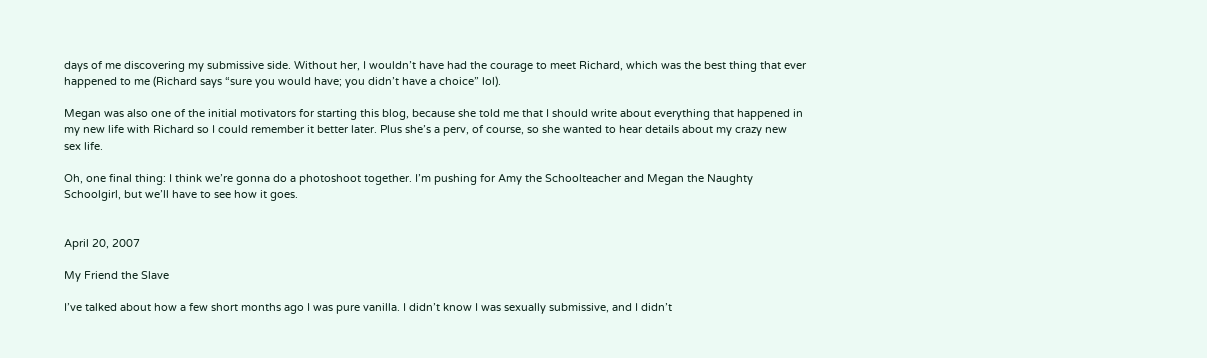days of me discovering my submissive side. Without her, I wouldn’t have had the courage to meet Richard, which was the best thing that ever happened to me (Richard says “sure you would have; you didn’t have a choice” lol).

Megan was also one of the initial motivators for starting this blog, because she told me that I should write about everything that happened in my new life with Richard so I could remember it better later. Plus she’s a perv, of course, so she wanted to hear details about my crazy new sex life.

Oh, one final thing: I think we’re gonna do a photoshoot together. I’m pushing for Amy the Schoolteacher and Megan the Naughty Schoolgirl, but we’ll have to see how it goes.


April 20, 2007

My Friend the Slave

I’ve talked about how a few short months ago I was pure vanilla. I didn’t know I was sexually submissive, and I didn’t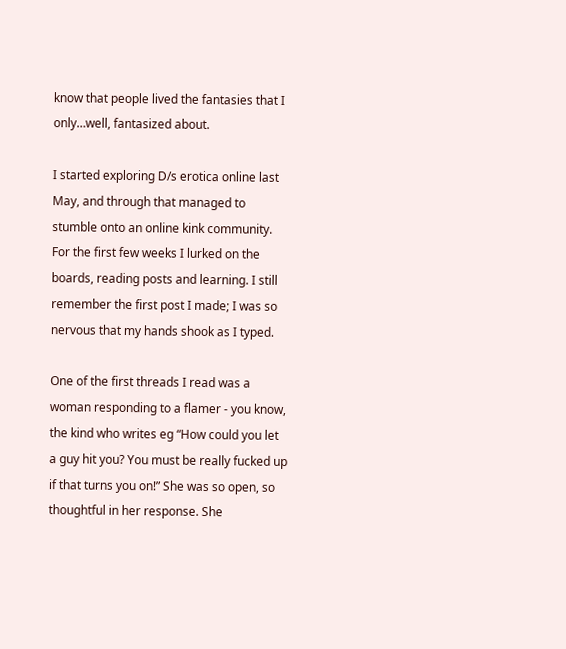know that people lived the fantasies that I only…well, fantasized about.

I started exploring D/s erotica online last May, and through that managed to stumble onto an online kink community. For the first few weeks I lurked on the boards, reading posts and learning. I still remember the first post I made; I was so nervous that my hands shook as I typed.

One of the first threads I read was a woman responding to a flamer - you know, the kind who writes eg “How could you let a guy hit you? You must be really fucked up if that turns you on!” She was so open, so thoughtful in her response. She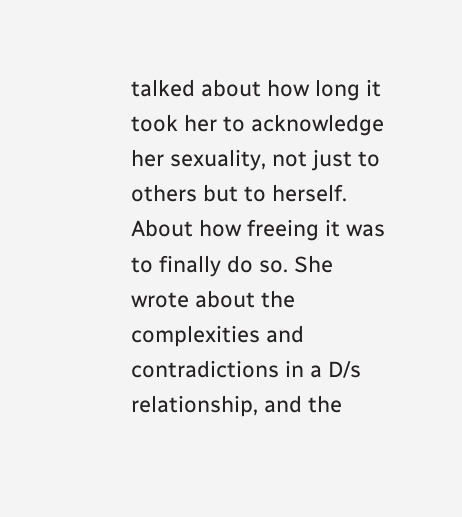talked about how long it took her to acknowledge her sexuality, not just to others but to herself. About how freeing it was to finally do so. She wrote about the complexities and contradictions in a D/s relationship, and the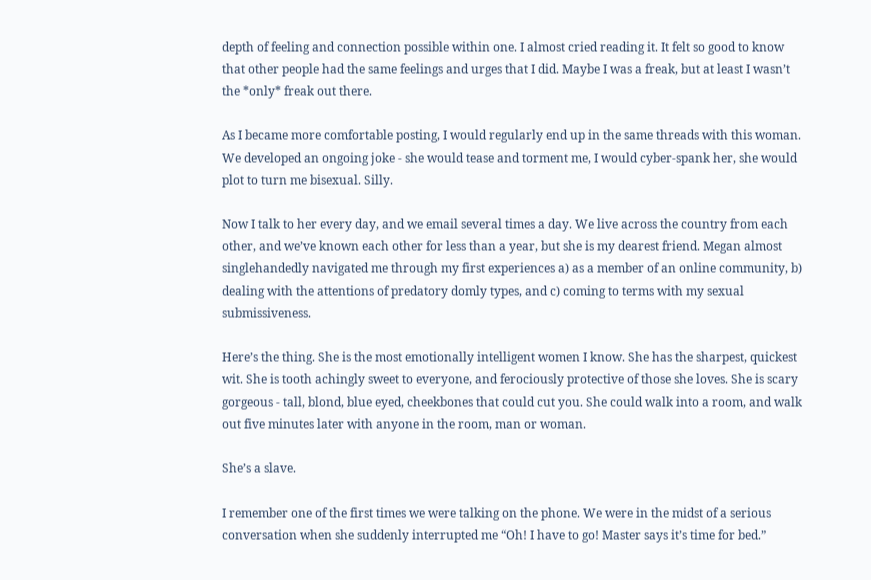depth of feeling and connection possible within one. I almost cried reading it. It felt so good to know that other people had the same feelings and urges that I did. Maybe I was a freak, but at least I wasn’t the *only* freak out there.

As I became more comfortable posting, I would regularly end up in the same threads with this woman. We developed an ongoing joke - she would tease and torment me, I would cyber-spank her, she would plot to turn me bisexual. Silly.

Now I talk to her every day, and we email several times a day. We live across the country from each other, and we’ve known each other for less than a year, but she is my dearest friend. Megan almost singlehandedly navigated me through my first experiences a) as a member of an online community, b) dealing with the attentions of predatory domly types, and c) coming to terms with my sexual submissiveness.

Here’s the thing. She is the most emotionally intelligent women I know. She has the sharpest, quickest wit. She is tooth achingly sweet to everyone, and ferociously protective of those she loves. She is scary gorgeous - tall, blond, blue eyed, cheekbones that could cut you. She could walk into a room, and walk out five minutes later with anyone in the room, man or woman.

She’s a slave.

I remember one of the first times we were talking on the phone. We were in the midst of a serious conversation when she suddenly interrupted me “Oh! I have to go! Master says it’s time for bed.”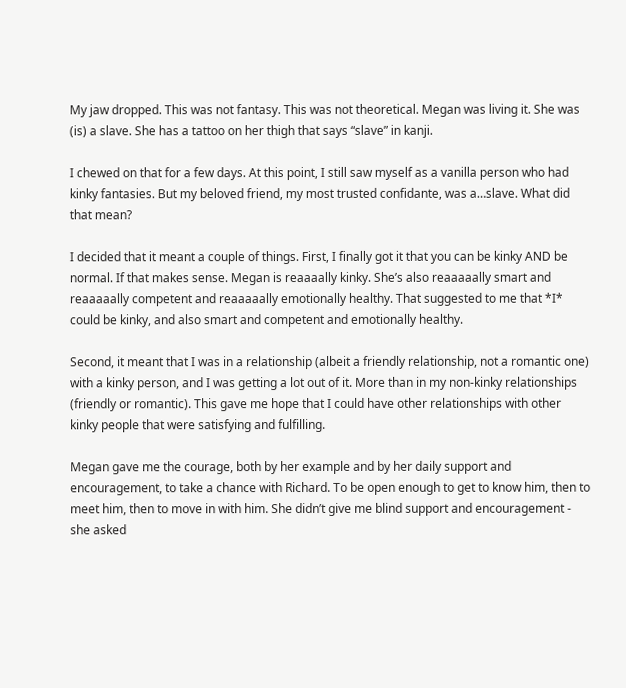My jaw dropped. This was not fantasy. This was not theoretical. Megan was living it. She was (is) a slave. She has a tattoo on her thigh that says “slave” in kanji.

I chewed on that for a few days. At this point, I still saw myself as a vanilla person who had kinky fantasies. But my beloved friend, my most trusted confidante, was a…slave. What did that mean?

I decided that it meant a couple of things. First, I finally got it that you can be kinky AND be normal. If that makes sense. Megan is reaaaally kinky. She’s also reaaaaally smart and reaaaaally competent and reaaaaally emotionally healthy. That suggested to me that *I* could be kinky, and also smart and competent and emotionally healthy.

Second, it meant that I was in a relationship (albeit a friendly relationship, not a romantic one) with a kinky person, and I was getting a lot out of it. More than in my non-kinky relationships (friendly or romantic). This gave me hope that I could have other relationships with other kinky people that were satisfying and fulfilling.

Megan gave me the courage, both by her example and by her daily support and encouragement, to take a chance with Richard. To be open enough to get to know him, then to meet him, then to move in with him. She didn’t give me blind support and encouragement - she asked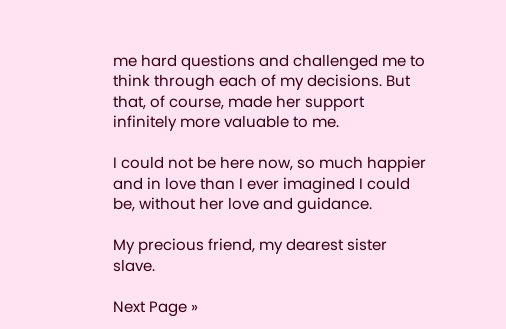me hard questions and challenged me to think through each of my decisions. But that, of course, made her support infinitely more valuable to me.

I could not be here now, so much happier and in love than I ever imagined I could be, without her love and guidance.

My precious friend, my dearest sister slave.

Next Page »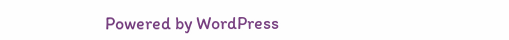Powered by WordPress